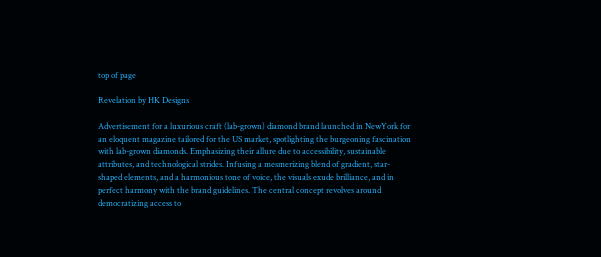top of page

Revelation by HK Designs

Advertisement for a luxurious craft (lab-grown) diamond brand launched in NewYork for an eloquent magazine tailored for the US market, spotlighting the burgeoning fascination with lab-grown diamonds. Emphasizing their allure due to accessibility, sustainable attributes, and technological strides. Infusing a mesmerizing blend of gradient, star-shaped elements, and a harmonious tone of voice, the visuals exude brilliance, and in perfect harmony with the brand guidelines. The central concept revolves around democratizing access to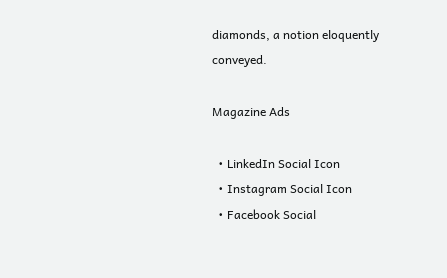diamonds, a notion eloquently conveyed.

Magazine Ads

  • LinkedIn Social Icon
  • Instagram Social Icon
  • Facebook Social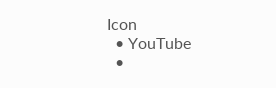Icon
  • YouTube
  •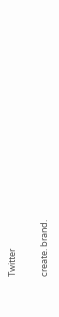Twitter

create. brand.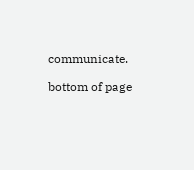communicate.

bottom of page